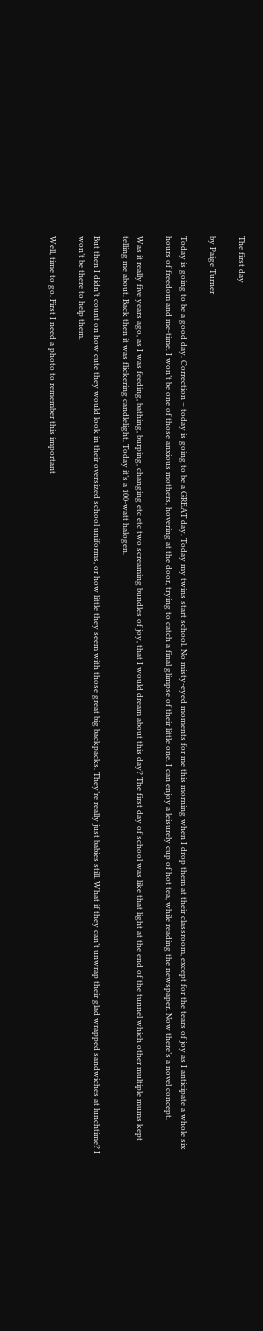The first day

by Paige Turner

Today is going to be a good day. Correction – today is going to be a GREAT day. Today my twins start school. No misty-eyed moments for me this morning when I drop them at their classroom, except for the tears of joy as I anticipate a whole six hours of freedom and me-time. I won’t be one of those anxious mothers, hovering at the door, trying to catch a final glimpse of their little one. I can enjoy a leisurely cup of hot tea, while reading the newspaper. Now there’s a novel concept.

Was it really five years ago, as I was feeding, bathing, burping, changing etc etc two screaming bundles of joy, that I would dream about this day? The first day of school was like that light at the end of the tunnel which other multiple mums kept telling me about. Back then it was flickering candlelight. Today it’s a 100-watt halogen.

But then I didn’t count on how cute they would look in their oversized school uniforms, or how little they seem with those great big backpacks. They’re really just babies still. What if they can’t unwrap their glad wrapped sandwiches at lunchtime? I won’t be there to help them.

Well, time to go. First I need a photo to remember this important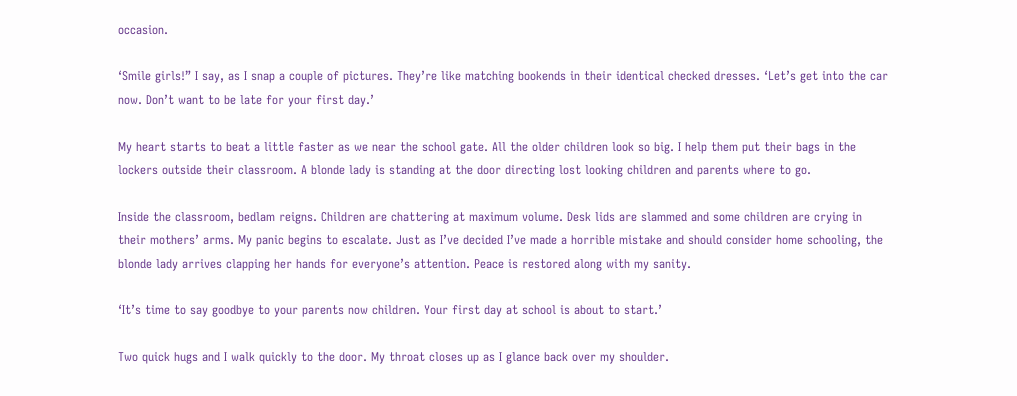occasion.

‘Smile girls!” I say, as I snap a couple of pictures. They’re like matching bookends in their identical checked dresses. ‘Let’s get into the car now. Don’t want to be late for your first day.’

My heart starts to beat a little faster as we near the school gate. All the older children look so big. I help them put their bags in the lockers outside their classroom. A blonde lady is standing at the door directing lost looking children and parents where to go.

Inside the classroom, bedlam reigns. Children are chattering at maximum volume. Desk lids are slammed and some children are crying in their mothers’ arms. My panic begins to escalate. Just as I’ve decided I’ve made a horrible mistake and should consider home schooling, the blonde lady arrives clapping her hands for everyone’s attention. Peace is restored along with my sanity.

‘It’s time to say goodbye to your parents now children. Your first day at school is about to start.’

Two quick hugs and I walk quickly to the door. My throat closes up as I glance back over my shoulder.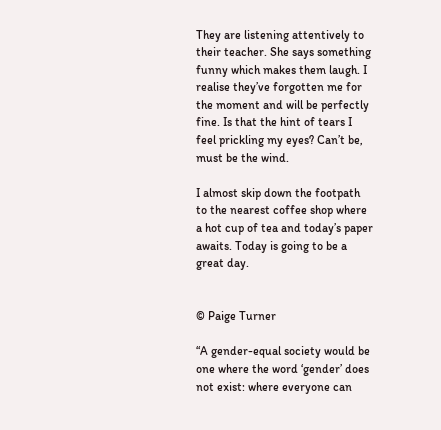They are listening attentively to their teacher. She says something funny which makes them laugh. I realise they’ve forgotten me for the moment and will be perfectly fine. Is that the hint of tears I feel prickling my eyes? Can’t be, must be the wind.

I almost skip down the footpath to the nearest coffee shop where a hot cup of tea and today’s paper awaits. Today is going to be a great day.


© Paige Turner

“A gender-equal society would be one where the word ‘gender’ does not exist: where everyone can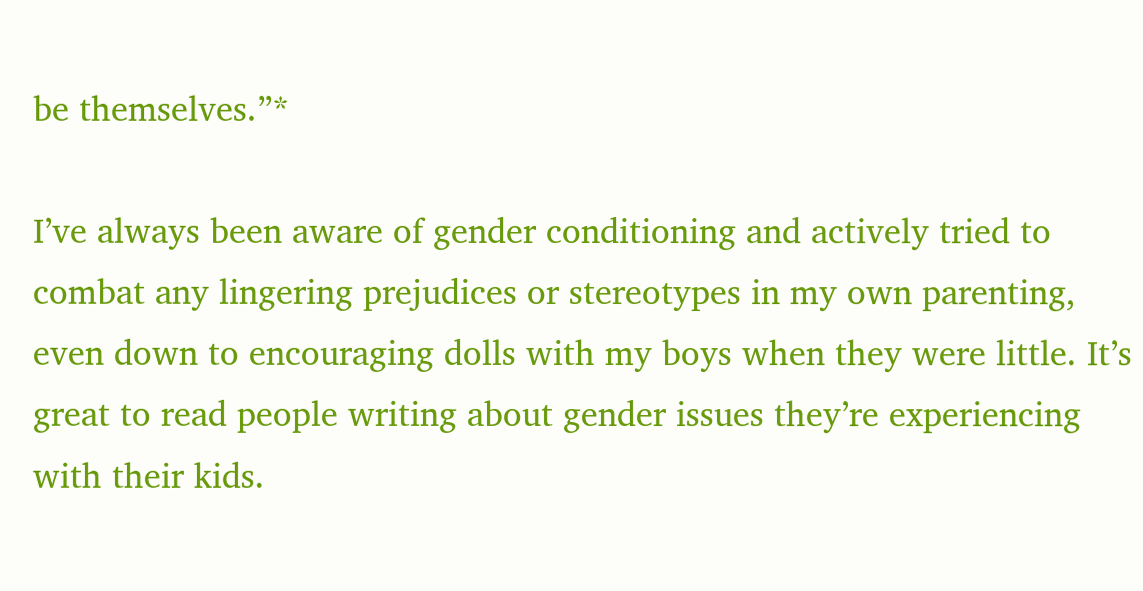be themselves.”*

I’ve always been aware of gender conditioning and actively tried to combat any lingering prejudices or stereotypes in my own parenting, even down to encouraging dolls with my boys when they were little. It’s great to read people writing about gender issues they’re experiencing with their kids.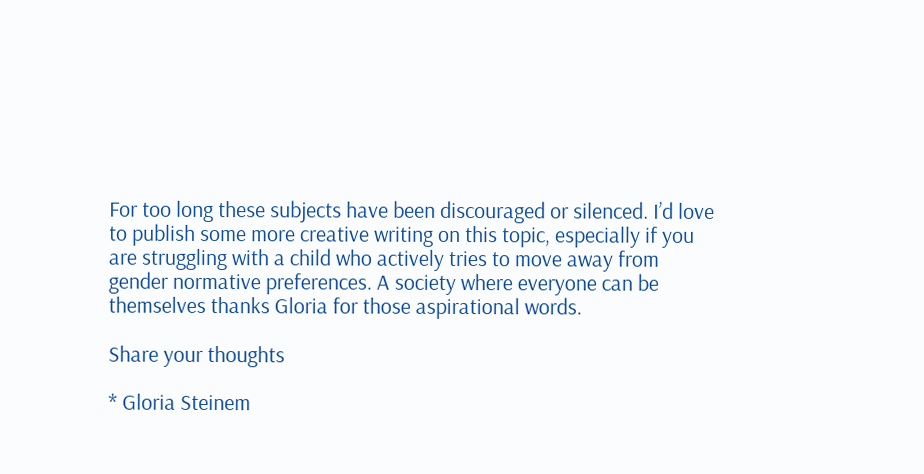For too long these subjects have been discouraged or silenced. I’d love to publish some more creative writing on this topic, especially if you are struggling with a child who actively tries to move away from gender normative preferences. A society where everyone can be themselves thanks Gloria for those aspirational words.

Share your thoughts

* Gloria Steinem